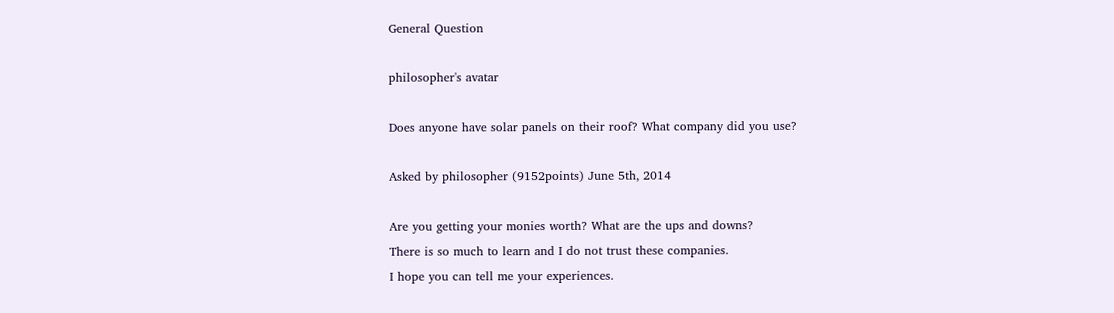General Question

philosopher's avatar

Does anyone have solar panels on their roof? What company did you use?

Asked by philosopher (9152points) June 5th, 2014

Are you getting your monies worth? What are the ups and downs?
There is so much to learn and I do not trust these companies.
I hope you can tell me your experiences.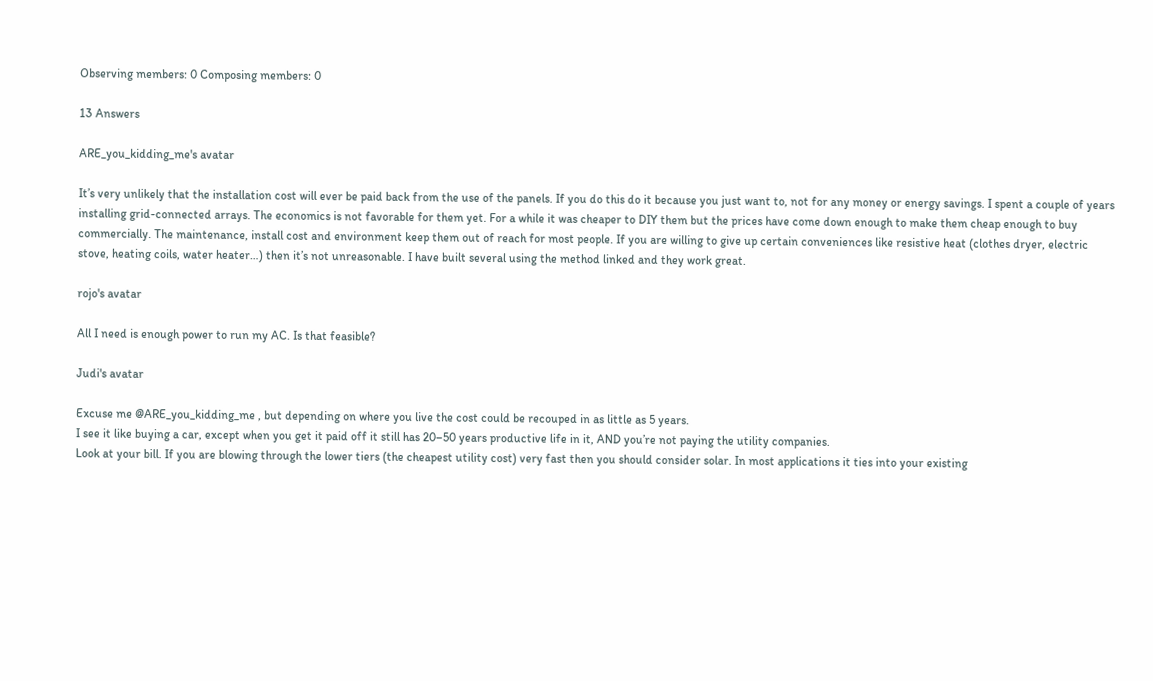Observing members: 0 Composing members: 0

13 Answers

ARE_you_kidding_me's avatar

It’s very unlikely that the installation cost will ever be paid back from the use of the panels. If you do this do it because you just want to, not for any money or energy savings. I spent a couple of years installing grid-connected arrays. The economics is not favorable for them yet. For a while it was cheaper to DIY them but the prices have come down enough to make them cheap enough to buy commercially. The maintenance, install cost and environment keep them out of reach for most people. If you are willing to give up certain conveniences like resistive heat (clothes dryer, electric stove, heating coils, water heater…) then it’s not unreasonable. I have built several using the method linked and they work great.

rojo's avatar

All I need is enough power to run my AC. Is that feasible?

Judi's avatar

Excuse me @ARE_you_kidding_me , but depending on where you live the cost could be recouped in as little as 5 years.
I see it like buying a car, except when you get it paid off it still has 20–50 years productive life in it, AND you’re not paying the utility companies.
Look at your bill. If you are blowing through the lower tiers (the cheapest utility cost) very fast then you should consider solar. In most applications it ties into your existing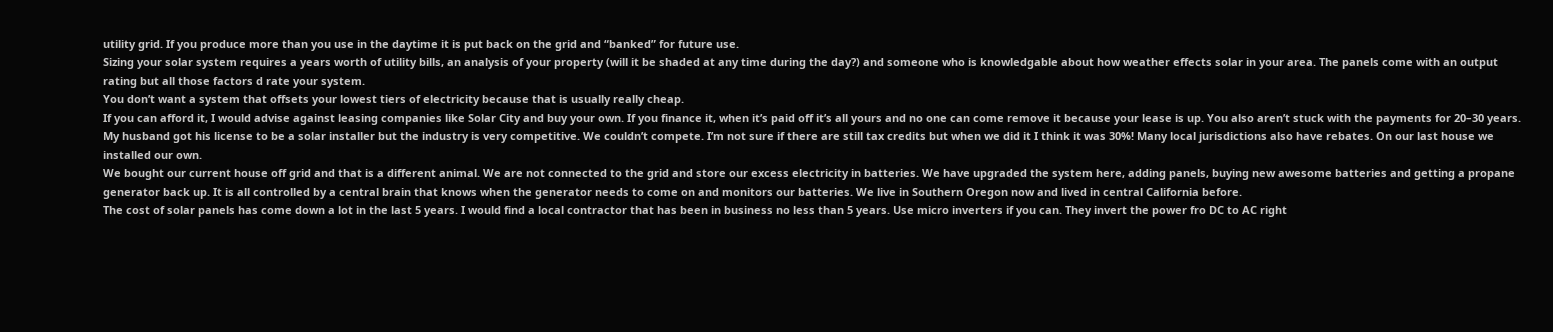utility grid. If you produce more than you use in the daytime it is put back on the grid and “banked” for future use.
Sizing your solar system requires a years worth of utility bills, an analysis of your property (will it be shaded at any time during the day?) and someone who is knowledgable about how weather effects solar in your area. The panels come with an output rating but all those factors d rate your system.
You don’t want a system that offsets your lowest tiers of electricity because that is usually really cheap.
If you can afford it, I would advise against leasing companies like Solar City and buy your own. If you finance it, when it’s paid off it’s all yours and no one can come remove it because your lease is up. You also aren’t stuck with the payments for 20–30 years.
My husband got his license to be a solar installer but the industry is very competitive. We couldn’t compete. I’m not sure if there are still tax credits but when we did it I think it was 30%! Many local jurisdictions also have rebates. On our last house we installed our own.
We bought our current house off grid and that is a different animal. We are not connected to the grid and store our excess electricity in batteries. We have upgraded the system here, adding panels, buying new awesome batteries and getting a propane generator back up. It is all controlled by a central brain that knows when the generator needs to come on and monitors our batteries. We live in Southern Oregon now and lived in central California before.
The cost of solar panels has come down a lot in the last 5 years. I would find a local contractor that has been in business no less than 5 years. Use micro inverters if you can. They invert the power fro DC to AC right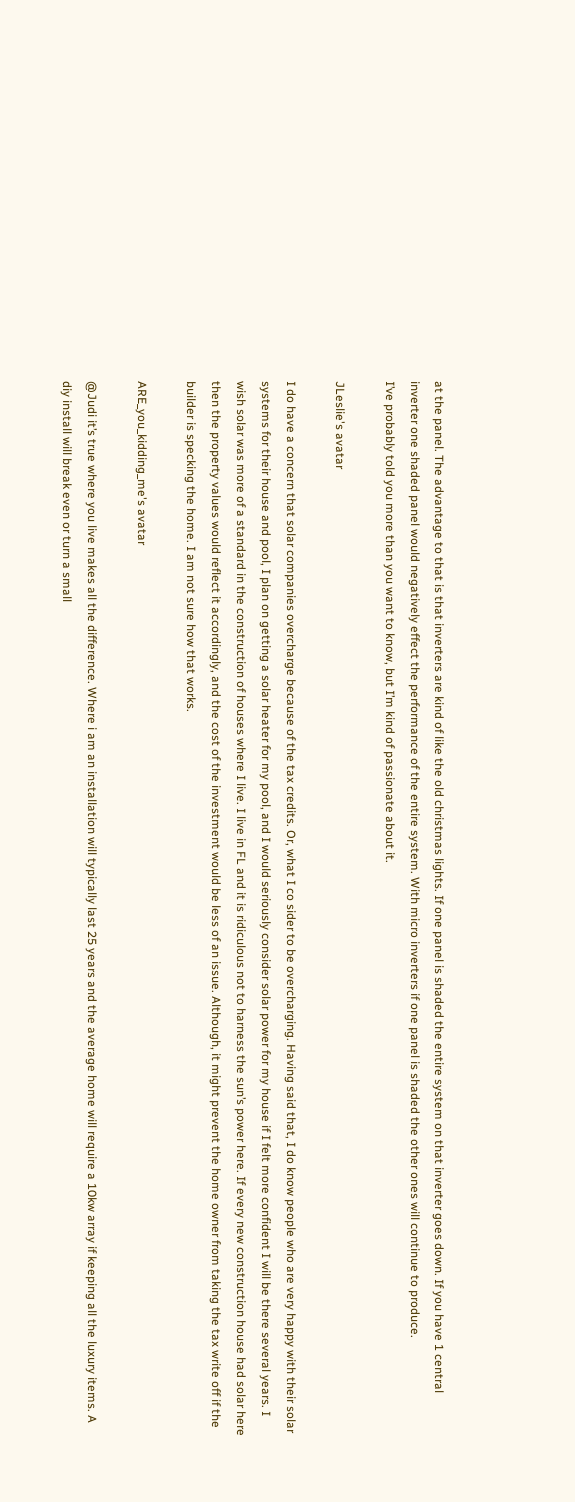at the panel. The advantage to that is that inverters are kind of like the old christmas lights. If one panel is shaded the entire system on that inverter goes down. If you have 1 central inverter one shaded panel would negatively effect the performance of the entire system. With micro inverters if one panel is shaded the other ones will continue to produce.
I’ve probably told you more than you want to know, but I’m kind of passionate about it.

JLeslie's avatar

I do have a concern that solar companies overcharge because of the tax credits. Or, what I co sider to be overcharging. Having said that, I do know people who are very happy with their solar systems for their house and pool, I plan on getting a solar heater for my pool, and I would seriously consider solar power for my house if I felt more confident I will be there several years. I wish solar was more of a standard in the construction of houses where I live. I live in FL and it is ridiculous not to harness the sun’s power here. If every new construction house had solar here then the property values would reflect it accordingly, and the cost of the investment would be less of an issue. Although, it might prevent the home owner from taking the tax write off if the builder is specking the home. I am not sure how that works.

ARE_you_kidding_me's avatar

@Judi it’s true where you live makes all the difference. Where i am an installation will typically last 25 years and the average home will require a 10kw array if keeping all the luxury items. A diy install will break even or turn a small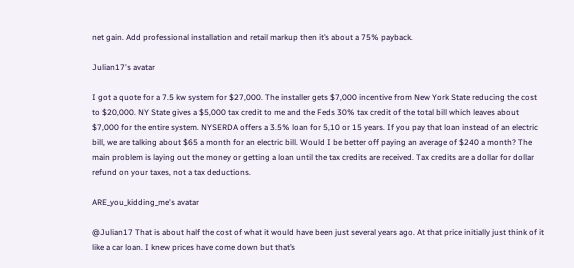net gain. Add professional installation and retail markup then it’s about a 75% payback.

Julian17's avatar

I got a quote for a 7.5 kw system for $27,000. The installer gets $7,000 incentive from New York State reducing the cost to $20,000. NY State gives a $5,000 tax credit to me and the Feds 30% tax credit of the total bill which leaves about $7,000 for the entire system. NYSERDA offers a 3.5% loan for 5,10 or 15 years. If you pay that loan instead of an electric bill, we are talking about $65 a month for an electric bill. Would I be better off paying an average of $240 a month? The main problem is laying out the money or getting a loan until the tax credits are received. Tax credits are a dollar for dollar refund on your taxes, not a tax deductions.

ARE_you_kidding_me's avatar

@Julian17 That is about half the cost of what it would have been just several years ago. At that price initially just think of it like a car loan. I knew prices have come down but that’s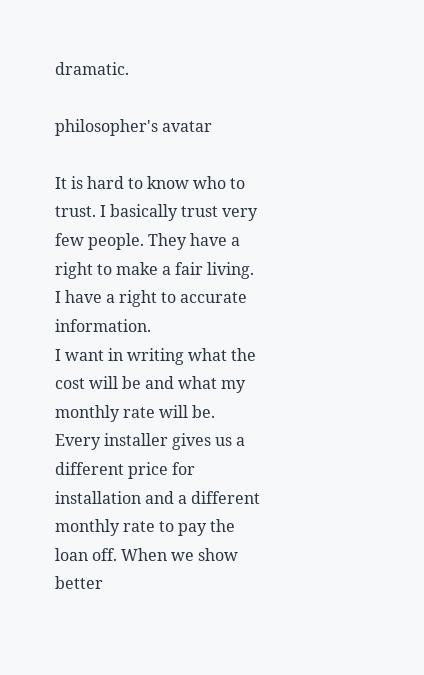dramatic.

philosopher's avatar

It is hard to know who to trust. I basically trust very few people. They have a right to make a fair living. I have a right to accurate information.
I want in writing what the cost will be and what my monthly rate will be. Every installer gives us a different price for installation and a different monthly rate to pay the loan off. When we show better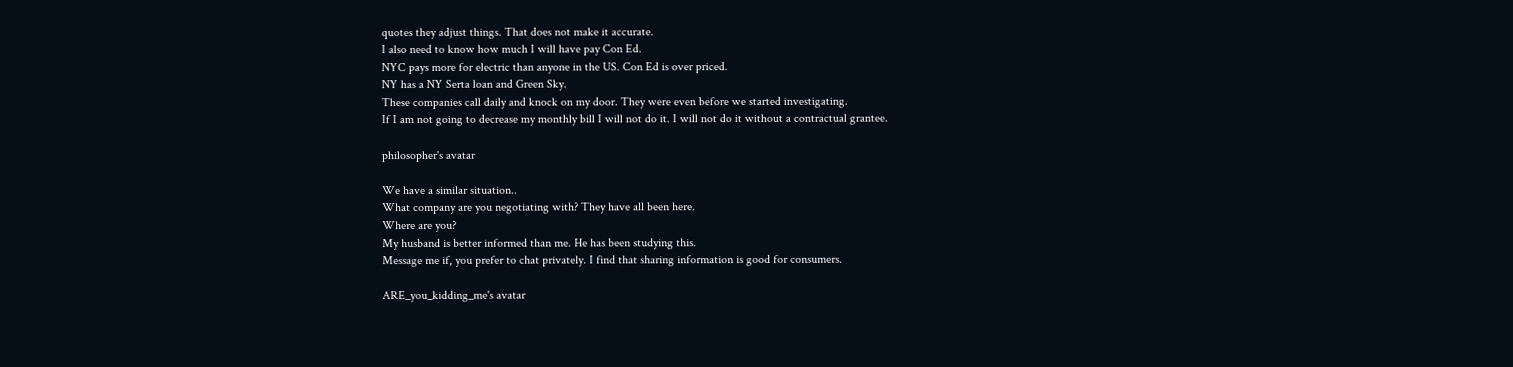quotes they adjust things. That does not make it accurate.
I also need to know how much I will have pay Con Ed.
NYC pays more for electric than anyone in the US. Con Ed is over priced.
NY has a NY Serta loan and Green Sky.
These companies call daily and knock on my door. They were even before we started investigating.
If I am not going to decrease my monthly bill I will not do it. I will not do it without a contractual grantee.

philosopher's avatar

We have a similar situation..
What company are you negotiating with? They have all been here.
Where are you?
My husband is better informed than me. He has been studying this.
Message me if, you prefer to chat privately. I find that sharing information is good for consumers.

ARE_you_kidding_me's avatar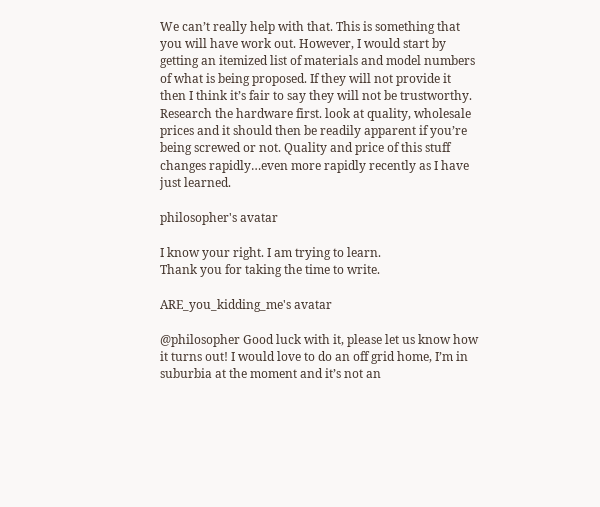We can’t really help with that. This is something that you will have work out. However, I would start by getting an itemized list of materials and model numbers of what is being proposed. If they will not provide it then I think it’s fair to say they will not be trustworthy. Research the hardware first. look at quality, wholesale prices and it should then be readily apparent if you’re being screwed or not. Quality and price of this stuff changes rapidly…even more rapidly recently as I have just learned.

philosopher's avatar

I know your right. I am trying to learn.
Thank you for taking the time to write.

ARE_you_kidding_me's avatar

@philosopher Good luck with it, please let us know how it turns out! I would love to do an off grid home, I’m in suburbia at the moment and it’s not an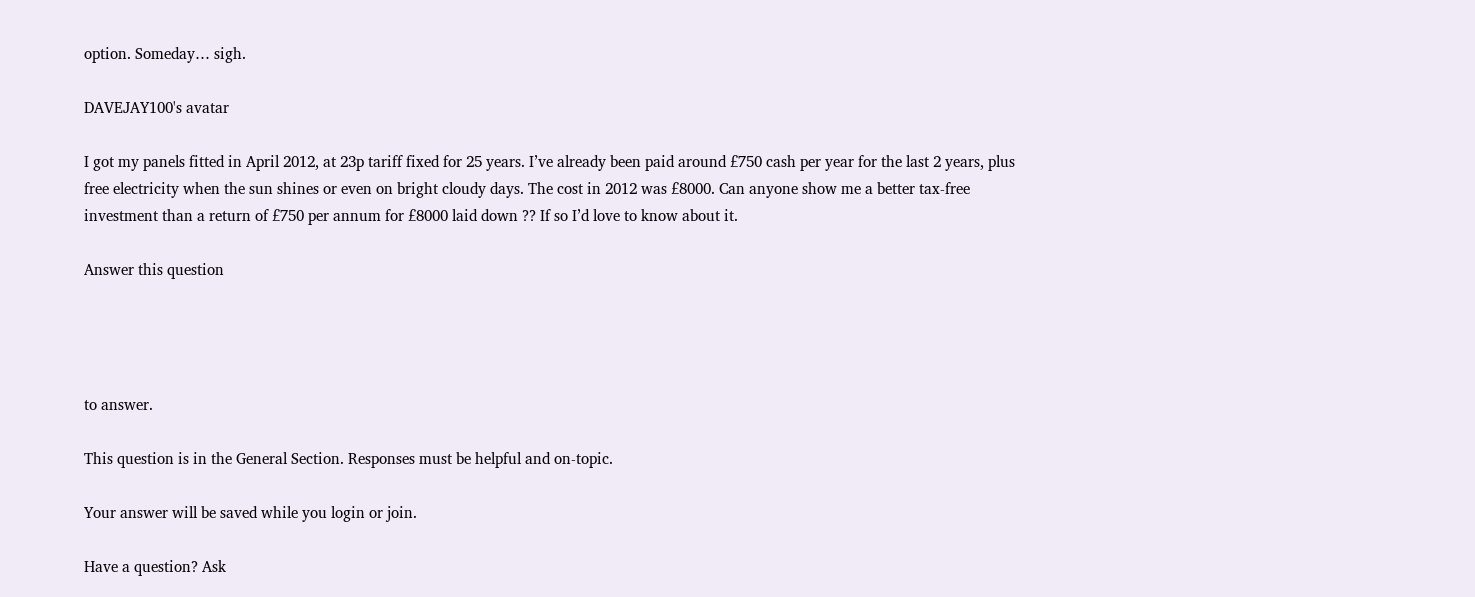option. Someday… sigh.

DAVEJAY100's avatar

I got my panels fitted in April 2012, at 23p tariff fixed for 25 years. I’ve already been paid around £750 cash per year for the last 2 years, plus free electricity when the sun shines or even on bright cloudy days. The cost in 2012 was £8000. Can anyone show me a better tax-free investment than a return of £750 per annum for £8000 laid down ?? If so I’d love to know about it.

Answer this question




to answer.

This question is in the General Section. Responses must be helpful and on-topic.

Your answer will be saved while you login or join.

Have a question? Ask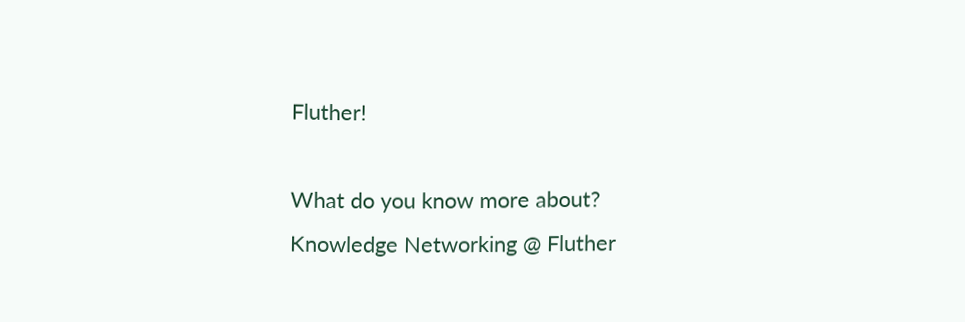Fluther!

What do you know more about?
Knowledge Networking @ Fluther